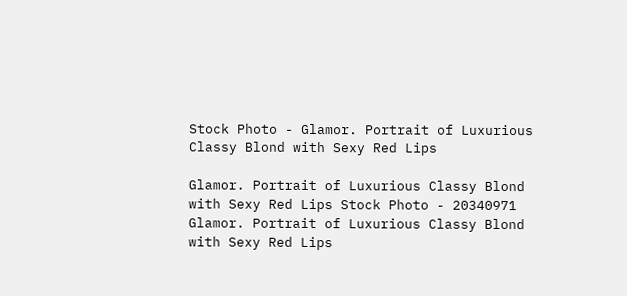Stock Photo - Glamor. Portrait of Luxurious Classy Blond with Sexy Red Lips

Glamor. Portrait of Luxurious Classy Blond with Sexy Red Lips Stock Photo - 20340971
Glamor. Portrait of Luxurious Classy Blond with Sexy Red Lips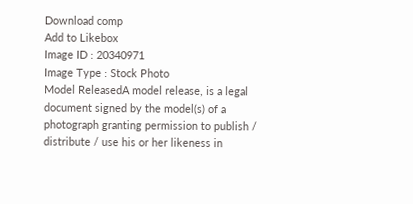Download comp
Add to Likebox
Image ID : 20340971
Image Type : Stock Photo
Model ReleasedA model release, is a legal document signed by the model(s) of a photograph granting permission to publish / distribute / use his or her likeness in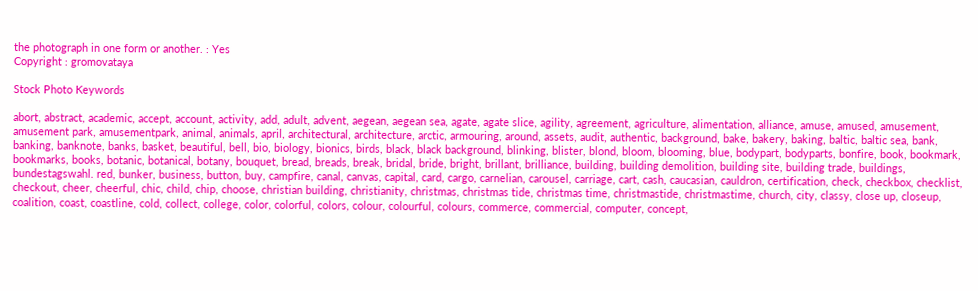the photograph in one form or another. : Yes
Copyright : gromovataya

Stock Photo Keywords

abort, abstract, academic, accept, account, activity, add, adult, advent, aegean, aegean sea, agate, agate slice, agility, agreement, agriculture, alimentation, alliance, amuse, amused, amusement, amusement park, amusementpark, animal, animals, april, architectural, architecture, arctic, armouring, around, assets, audit, authentic, background, bake, bakery, baking, baltic, baltic sea, bank, banking, banknote, banks, basket, beautiful, bell, bio, biology, bionics, birds, black, black background, blinking, blister, blond, bloom, blooming, blue, bodypart, bodyparts, bonfire, book, bookmark, bookmarks, books, botanic, botanical, botany, bouquet, bread, breads, break, bridal, bride, bright, brillant, brilliance, building, building demolition, building site, building trade, buildings, bundestagswahl. red, bunker, business, button, buy, campfire, canal, canvas, capital, card, cargo, carnelian, carousel, carriage, cart, cash, caucasian, cauldron, certification, check, checkbox, checklist, checkout, cheer, cheerful, chic, child, chip, choose, christian building, christianity, christmas, christmas tide, christmas time, christmastide, christmastime, church, city, classy, close up, closeup, coalition, coast, coastline, cold, collect, college, color, colorful, colors, colour, colourful, colours, commerce, commercial, computer, concept,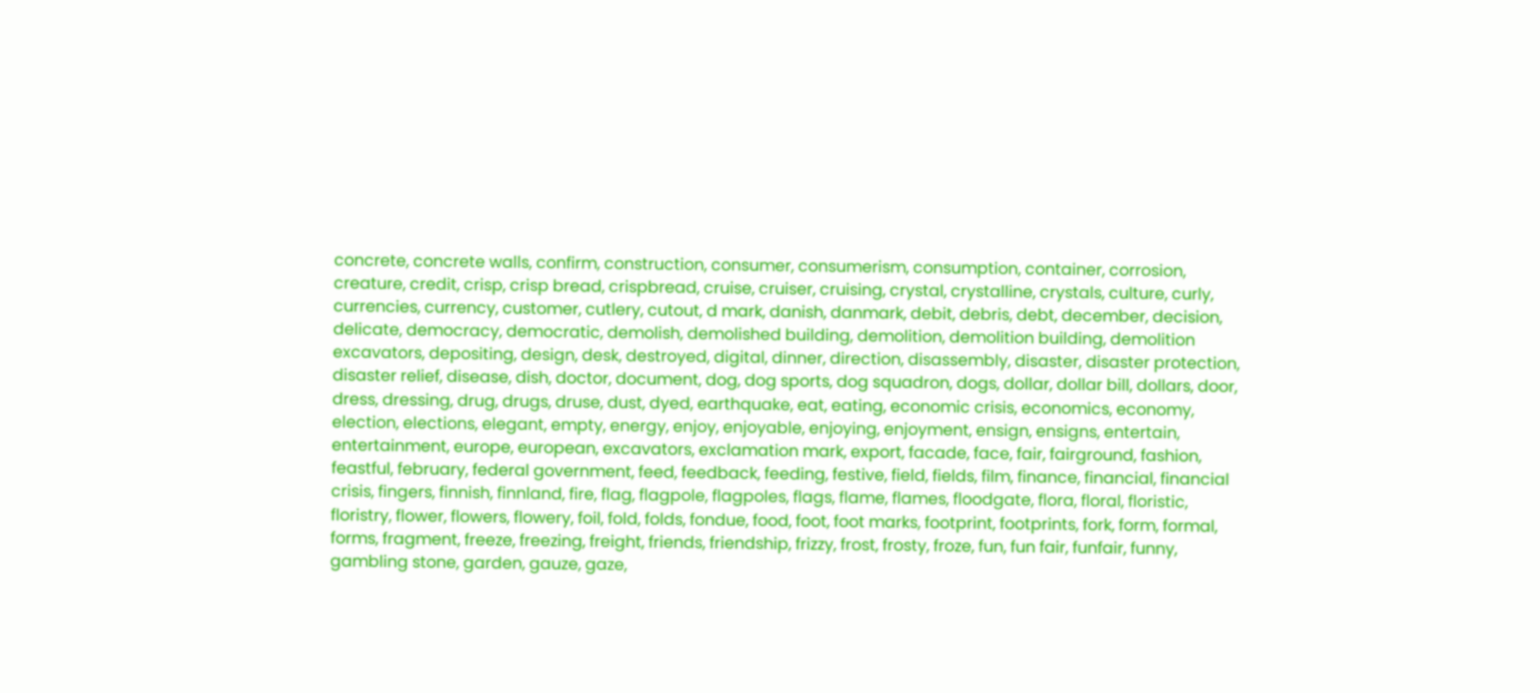concrete, concrete walls, confirm, construction, consumer, consumerism, consumption, container, corrosion, creature, credit, crisp, crisp bread, crispbread, cruise, cruiser, cruising, crystal, crystalline, crystals, culture, curly, currencies, currency, customer, cutlery, cutout, d mark, danish, danmark, debit, debris, debt, december, decision, delicate, democracy, democratic, demolish, demolished building, demolition, demolition building, demolition excavators, depositing, design, desk, destroyed, digital, dinner, direction, disassembly, disaster, disaster protection, disaster relief, disease, dish, doctor, document, dog, dog sports, dog squadron, dogs, dollar, dollar bill, dollars, door, dress, dressing, drug, drugs, druse, dust, dyed, earthquake, eat, eating, economic crisis, economics, economy, election, elections, elegant, empty, energy, enjoy, enjoyable, enjoying, enjoyment, ensign, ensigns, entertain, entertainment, europe, european, excavators, exclamation mark, export, facade, face, fair, fairground, fashion, feastful, february, federal government, feed, feedback, feeding, festive, field, fields, film, finance, financial, financial crisis, fingers, finnish, finnland, fire, flag, flagpole, flagpoles, flags, flame, flames, floodgate, flora, floral, floristic, floristry, flower, flowers, flowery, foil, fold, folds, fondue, food, foot, foot marks, footprint, footprints, fork, form, formal, forms, fragment, freeze, freezing, freight, friends, friendship, frizzy, frost, frosty, froze, fun, fun fair, funfair, funny, gambling stone, garden, gauze, gaze,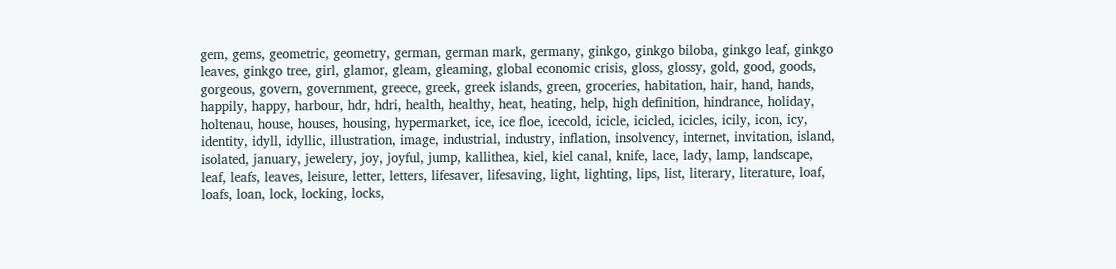gem, gems, geometric, geometry, german, german mark, germany, ginkgo, ginkgo biloba, ginkgo leaf, ginkgo leaves, ginkgo tree, girl, glamor, gleam, gleaming, global economic crisis, gloss, glossy, gold, good, goods, gorgeous, govern, government, greece, greek, greek islands, green, groceries, habitation, hair, hand, hands, happily, happy, harbour, hdr, hdri, health, healthy, heat, heating, help, high definition, hindrance, holiday, holtenau, house, houses, housing, hypermarket, ice, ice floe, icecold, icicle, icicled, icicles, icily, icon, icy, identity, idyll, idyllic, illustration, image, industrial, industry, inflation, insolvency, internet, invitation, island, isolated, january, jewelery, joy, joyful, jump, kallithea, kiel, kiel canal, knife, lace, lady, lamp, landscape, leaf, leafs, leaves, leisure, letter, letters, lifesaver, lifesaving, light, lighting, lips, list, literary, literature, loaf, loafs, loan, lock, locking, locks,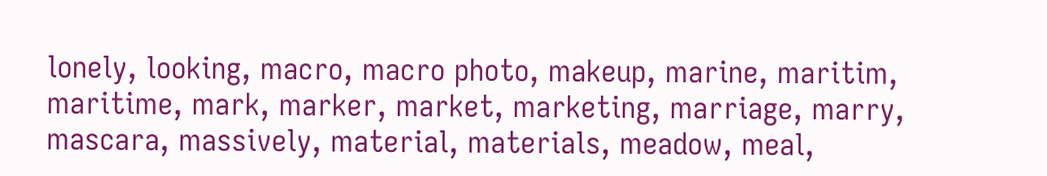lonely, looking, macro, macro photo, makeup, marine, maritim, maritime, mark, marker, market, marketing, marriage, marry, mascara, massively, material, materials, meadow, meal,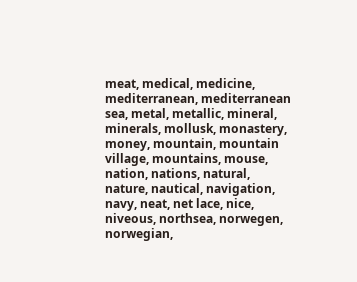meat, medical, medicine, mediterranean, mediterranean sea, metal, metallic, mineral, minerals, mollusk, monastery, money, mountain, mountain village, mountains, mouse, nation, nations, natural, nature, nautical, navigation, navy, neat, net lace, nice, niveous, northsea, norwegen, norwegian,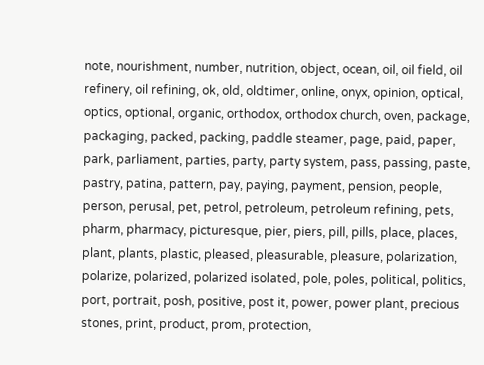note, nourishment, number, nutrition, object, ocean, oil, oil field, oil refinery, oil refining, ok, old, oldtimer, online, onyx, opinion, optical, optics, optional, organic, orthodox, orthodox church, oven, package, packaging, packed, packing, paddle steamer, page, paid, paper, park, parliament, parties, party, party system, pass, passing, paste, pastry, patina, pattern, pay, paying, payment, pension, people, person, perusal, pet, petrol, petroleum, petroleum refining, pets, pharm, pharmacy, picturesque, pier, piers, pill, pills, place, places, plant, plants, plastic, pleased, pleasurable, pleasure, polarization, polarize, polarized, polarized isolated, pole, poles, political, politics, port, portrait, posh, positive, post it, power, power plant, precious stones, print, product, prom, protection,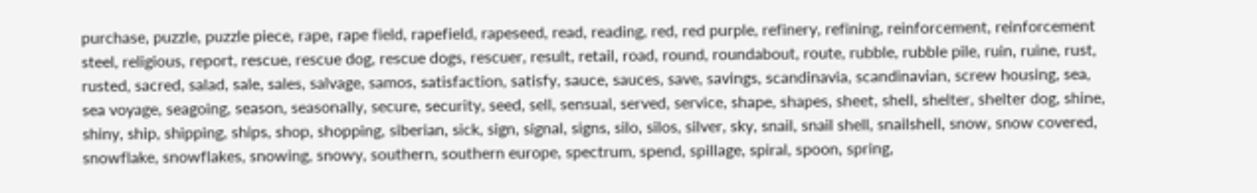purchase, puzzle, puzzle piece, rape, rape field, rapefield, rapeseed, read, reading, red, red purple, refinery, refining, reinforcement, reinforcement steel, religious, report, rescue, rescue dog, rescue dogs, rescuer, result, retail, road, round, roundabout, route, rubble, rubble pile, ruin, ruine, rust, rusted, sacred, salad, sale, sales, salvage, samos, satisfaction, satisfy, sauce, sauces, save, savings, scandinavia, scandinavian, screw housing, sea, sea voyage, seagoing, season, seasonally, secure, security, seed, sell, sensual, served, service, shape, shapes, sheet, shell, shelter, shelter dog, shine, shiny, ship, shipping, ships, shop, shopping, siberian, sick, sign, signal, signs, silo, silos, silver, sky, snail, snail shell, snailshell, snow, snow covered, snowflake, snowflakes, snowing, snowy, southern, southern europe, spectrum, spend, spillage, spiral, spoon, spring,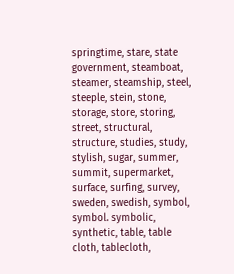springtime, stare, state government, steamboat, steamer, steamship, steel, steeple, stein, stone, storage, store, storing, street, structural, structure, studies, study, stylish, sugar, summer, summit, supermarket, surface, surfing, survey, sweden, swedish, symbol, symbol. symbolic, synthetic, table, table cloth, tablecloth,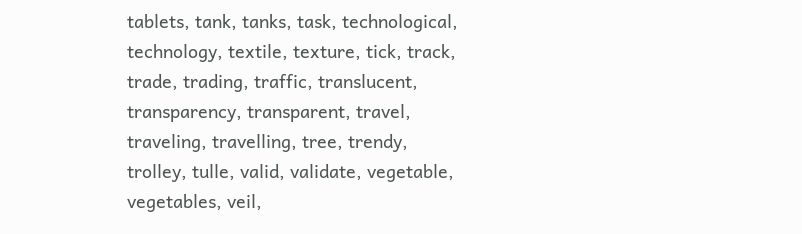tablets, tank, tanks, task, technological, technology, textile, texture, tick, track, trade, trading, traffic, translucent, transparency, transparent, travel, traveling, travelling, tree, trendy, trolley, tulle, valid, validate, vegetable, vegetables, veil,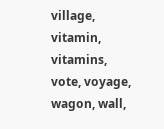village, vitamin, vitamins, vote, voyage, wagon, wall,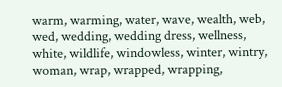warm, warming, water, wave, wealth, web, wed, wedding, wedding dress, wellness, white, wildlife, windowless, winter, wintry, woman, wrap, wrapped, wrapping,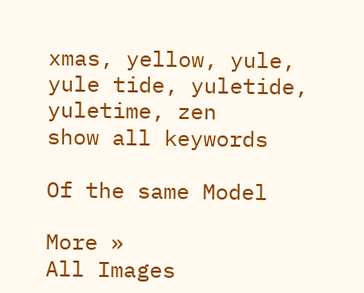xmas, yellow, yule, yule tide, yuletide, yuletime, zen
show all keywords

Of the same Model

More »
All Images